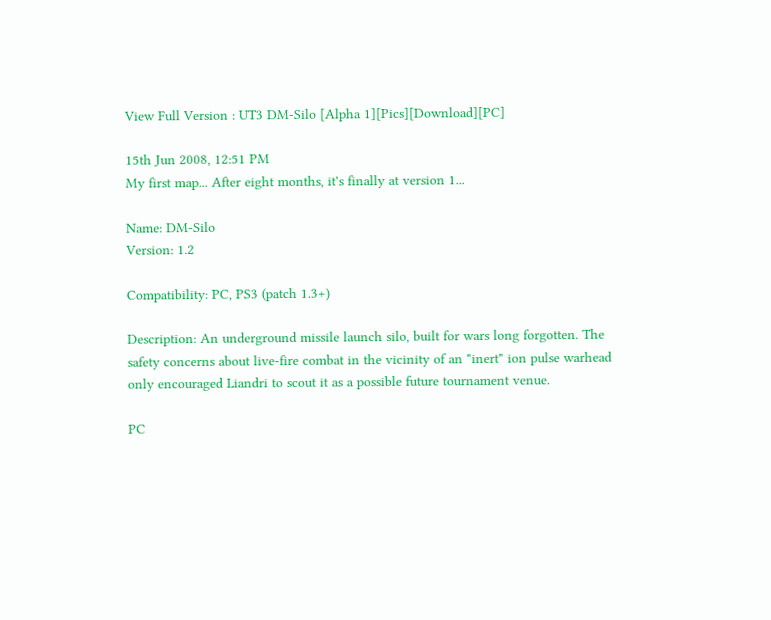View Full Version : UT3 DM-Silo [Alpha 1][Pics][Download][PC]

15th Jun 2008, 12:51 PM
My first map... After eight months, it's finally at version 1...

Name: DM-Silo
Version: 1.2

Compatibility: PC, PS3 (patch 1.3+)

Description: An underground missile launch silo, built for wars long forgotten. The safety concerns about live-fire combat in the vicinity of an "inert" ion pulse warhead only encouraged Liandri to scout it as a possible future tournament venue.

PC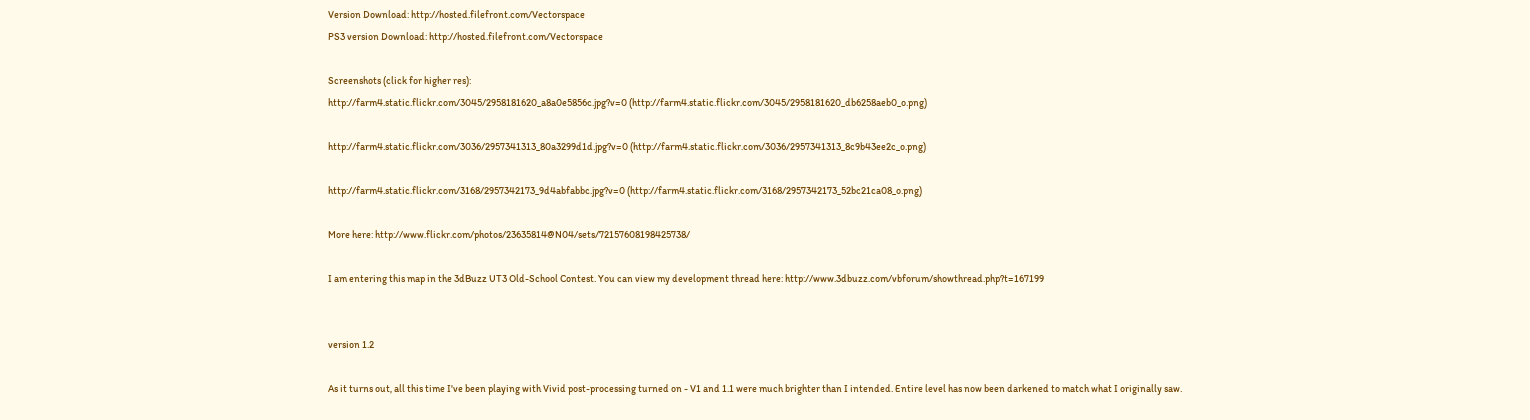Version Download: http://hosted.filefront.com/Vectorspace
PS3 version Download: http://hosted.filefront.com/Vectorspace

Screenshots (click for higher res):
http://farm4.static.flickr.com/3045/2958181620_a8a0e5856c.jpg?v=0 (http://farm4.static.flickr.com/3045/2958181620_db6258aeb0_o.png)

http://farm4.static.flickr.com/3036/2957341313_80a3299d1d.jpg?v=0 (http://farm4.static.flickr.com/3036/2957341313_8c9b43ee2c_o.png)

http://farm4.static.flickr.com/3168/2957342173_9d4abfabbc.jpg?v=0 (http://farm4.static.flickr.com/3168/2957342173_52bc21ca08_o.png)

More here: http://www.flickr.com/photos/23635814@N04/sets/72157608198425738/

I am entering this map in the 3dBuzz UT3 Old-School Contest. You can view my development thread here: http://www.3dbuzz.com/vbforum/showthread.php?t=167199


version 1.2

As it turns out, all this time I've been playing with Vivid post-processing turned on - V1 and 1.1 were much brighter than I intended. Entire level has now been darkened to match what I originally saw.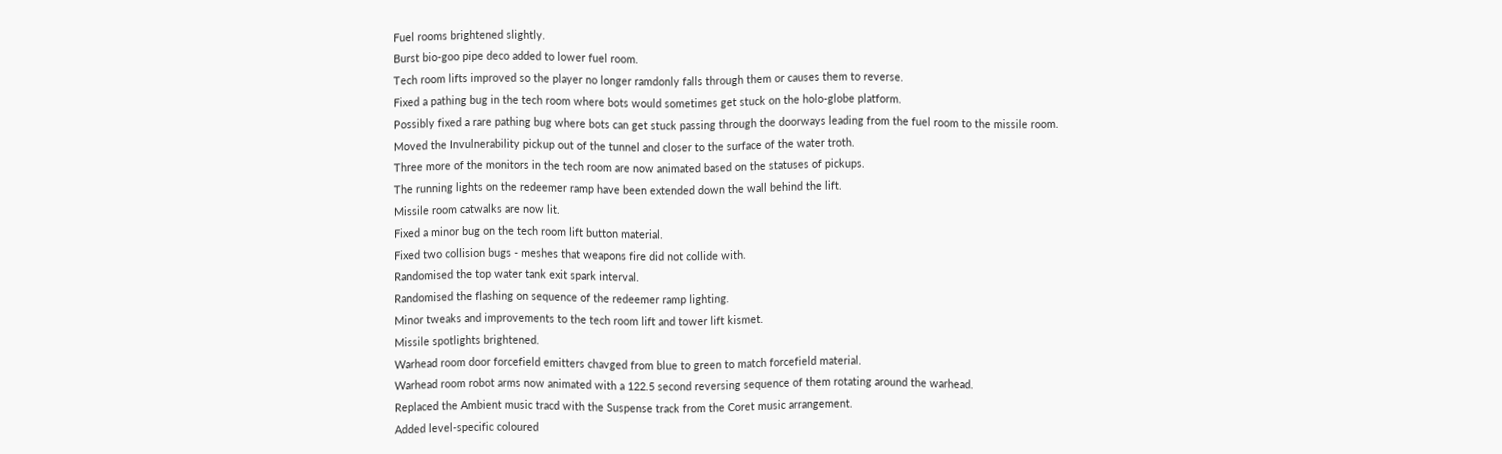Fuel rooms brightened slightly.
Burst bio-goo pipe deco added to lower fuel room.
Tech room lifts improved so the player no longer ramdonly falls through them or causes them to reverse.
Fixed a pathing bug in the tech room where bots would sometimes get stuck on the holo-globe platform.
Possibly fixed a rare pathing bug where bots can get stuck passing through the doorways leading from the fuel room to the missile room.
Moved the Invulnerability pickup out of the tunnel and closer to the surface of the water troth.
Three more of the monitors in the tech room are now animated based on the statuses of pickups.
The running lights on the redeemer ramp have been extended down the wall behind the lift.
Missile room catwalks are now lit.
Fixed a minor bug on the tech room lift button material.
Fixed two collision bugs - meshes that weapons fire did not collide with.
Randomised the top water tank exit spark interval.
Randomised the flashing on sequence of the redeemer ramp lighting.
Minor tweaks and improvements to the tech room lift and tower lift kismet.
Missile spotlights brightened.
Warhead room door forcefield emitters chavged from blue to green to match forcefield material.
Warhead room robot arms now animated with a 122.5 second reversing sequence of them rotating around the warhead.
Replaced the Ambient music tracd with the Suspense track from the Coret music arrangement.
Added level-specific coloured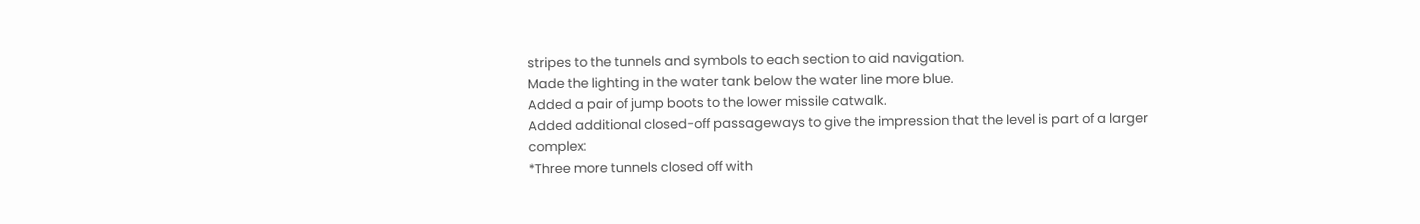stripes to the tunnels and symbols to each section to aid navigation.
Made the lighting in the water tank below the water line more blue.
Added a pair of jump boots to the lower missile catwalk.
Added additional closed-off passageways to give the impression that the level is part of a larger complex:
*Three more tunnels closed off with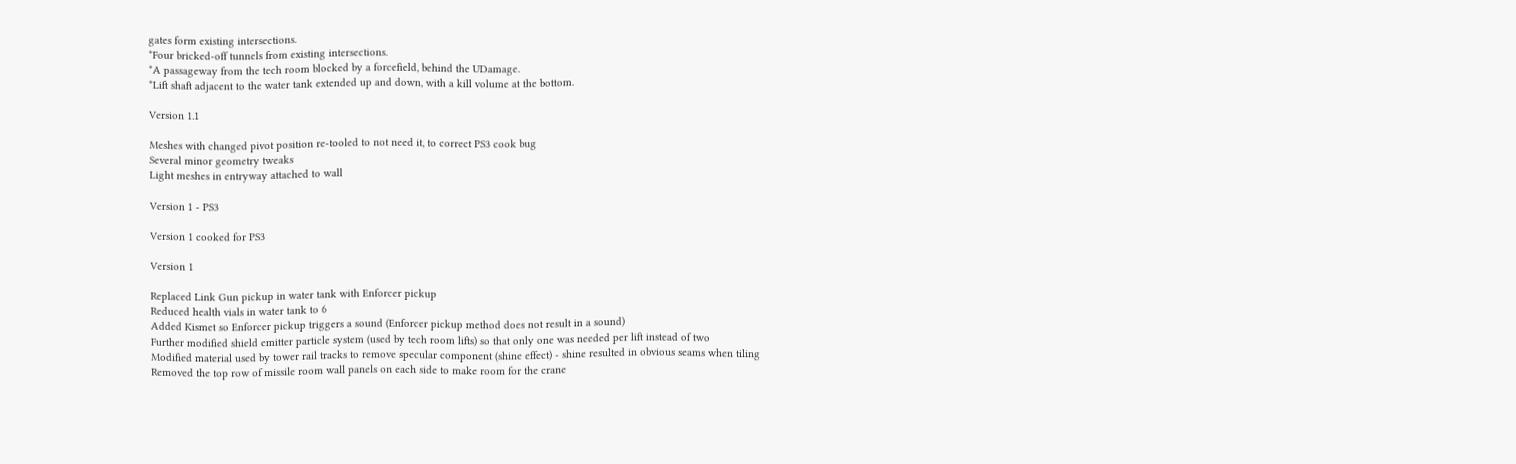gates form existing intersections.
*Four bricked-off tunnels from existing intersections.
*A passageway from the tech room blocked by a forcefield, behind the UDamage.
*Lift shaft adjacent to the water tank extended up and down, with a kill volume at the bottom.

Version 1.1

Meshes with changed pivot position re-tooled to not need it, to correct PS3 cook bug
Several minor geometry tweaks
Light meshes in entryway attached to wall

Version 1 - PS3

Version 1 cooked for PS3

Version 1

Replaced Link Gun pickup in water tank with Enforcer pickup
Reduced health vials in water tank to 6
Added Kismet so Enforcer pickup triggers a sound (Enforcer pickup method does not result in a sound)
Further modified shield emitter particle system (used by tech room lifts) so that only one was needed per lift instead of two
Modified material used by tower rail tracks to remove specular component (shine effect) - shine resulted in obvious seams when tiling
Removed the top row of missile room wall panels on each side to make room for the crane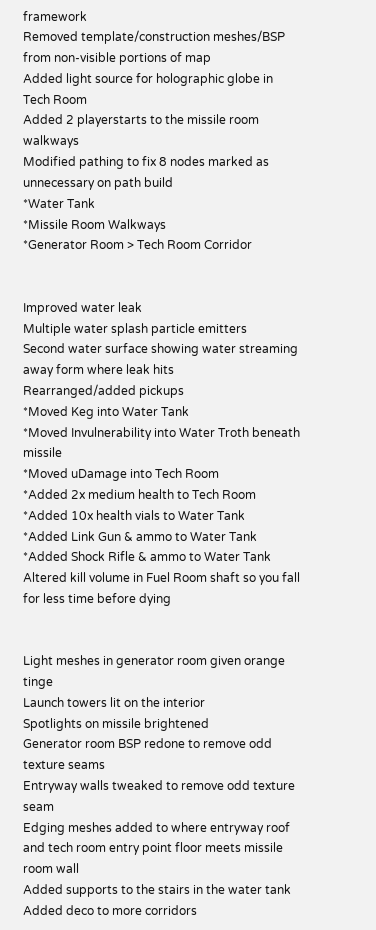framework
Removed template/construction meshes/BSP from non-visible portions of map
Added light source for holographic globe in Tech Room
Added 2 playerstarts to the missile room walkways
Modified pathing to fix 8 nodes marked as unnecessary on path build
*Water Tank
*Missile Room Walkways
*Generator Room > Tech Room Corridor


Improved water leak
Multiple water splash particle emitters
Second water surface showing water streaming away form where leak hits
Rearranged/added pickups
*Moved Keg into Water Tank
*Moved Invulnerability into Water Troth beneath missile
*Moved uDamage into Tech Room
*Added 2x medium health to Tech Room
*Added 10x health vials to Water Tank
*Added Link Gun & ammo to Water Tank
*Added Shock Rifle & ammo to Water Tank
Altered kill volume in Fuel Room shaft so you fall for less time before dying


Light meshes in generator room given orange tinge
Launch towers lit on the interior
Spotlights on missile brightened
Generator room BSP redone to remove odd texture seams
Entryway walls tweaked to remove odd texture seam
Edging meshes added to where entryway roof and tech room entry point floor meets missile room wall
Added supports to the stairs in the water tank
Added deco to more corridors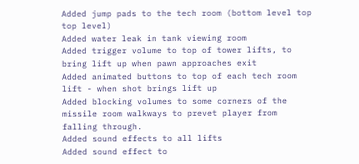Added jump pads to the tech room (bottom level top top level)
Added water leak in tank viewing room
Added trigger volume to top of tower lifts, to bring lift up when pawn approaches exit
Added animated buttons to top of each tech room lift - when shot brings lift up
Added blocking volumes to some corners of the missile room walkways to prevet player from falling through.
Added sound effects to all lifts
Added sound effect to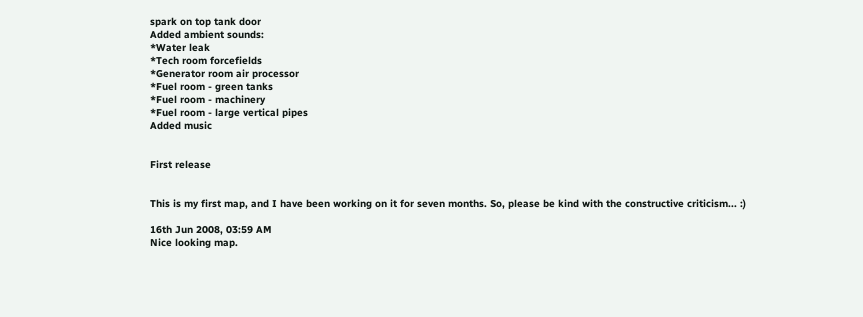spark on top tank door
Added ambient sounds:
*Water leak
*Tech room forcefields
*Generator room air processor
*Fuel room - green tanks
*Fuel room - machinery
*Fuel room - large vertical pipes
Added music


First release


This is my first map, and I have been working on it for seven months. So, please be kind with the constructive criticism... :)

16th Jun 2008, 03:59 AM
Nice looking map.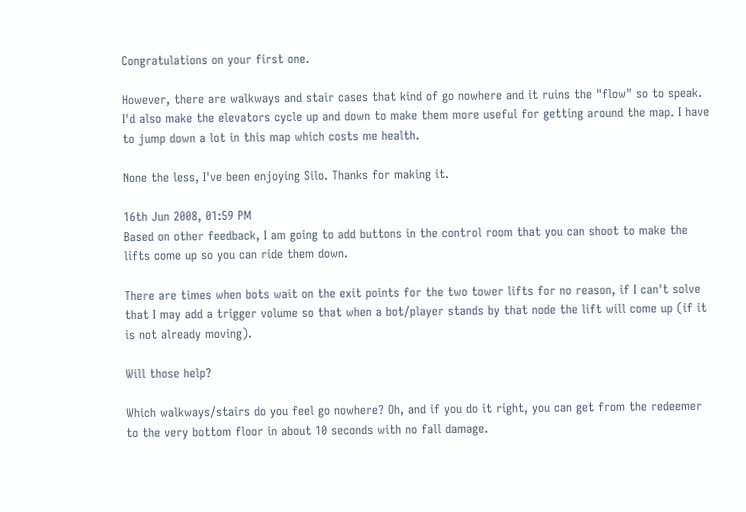Congratulations on your first one.

However, there are walkways and stair cases that kind of go nowhere and it ruins the "flow" so to speak. I'd also make the elevators cycle up and down to make them more useful for getting around the map. I have to jump down a lot in this map which costs me health.

None the less, I've been enjoying Silo. Thanks for making it.

16th Jun 2008, 01:59 PM
Based on other feedback, I am going to add buttons in the control room that you can shoot to make the lifts come up so you can ride them down.

There are times when bots wait on the exit points for the two tower lifts for no reason, if I can't solve that I may add a trigger volume so that when a bot/player stands by that node the lift will come up (if it is not already moving).

Will those help?

Which walkways/stairs do you feel go nowhere? Oh, and if you do it right, you can get from the redeemer to the very bottom floor in about 10 seconds with no fall damage.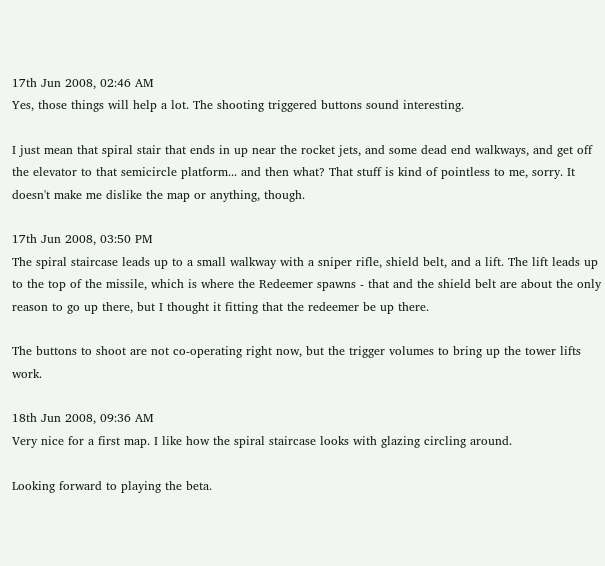17th Jun 2008, 02:46 AM
Yes, those things will help a lot. The shooting triggered buttons sound interesting.

I just mean that spiral stair that ends in up near the rocket jets, and some dead end walkways, and get off the elevator to that semicircle platform... and then what? That stuff is kind of pointless to me, sorry. It doesn't make me dislike the map or anything, though.

17th Jun 2008, 03:50 PM
The spiral staircase leads up to a small walkway with a sniper rifle, shield belt, and a lift. The lift leads up to the top of the missile, which is where the Redeemer spawns - that and the shield belt are about the only reason to go up there, but I thought it fitting that the redeemer be up there.

The buttons to shoot are not co-operating right now, but the trigger volumes to bring up the tower lifts work.

18th Jun 2008, 09:36 AM
Very nice for a first map. I like how the spiral staircase looks with glazing circling around.

Looking forward to playing the beta.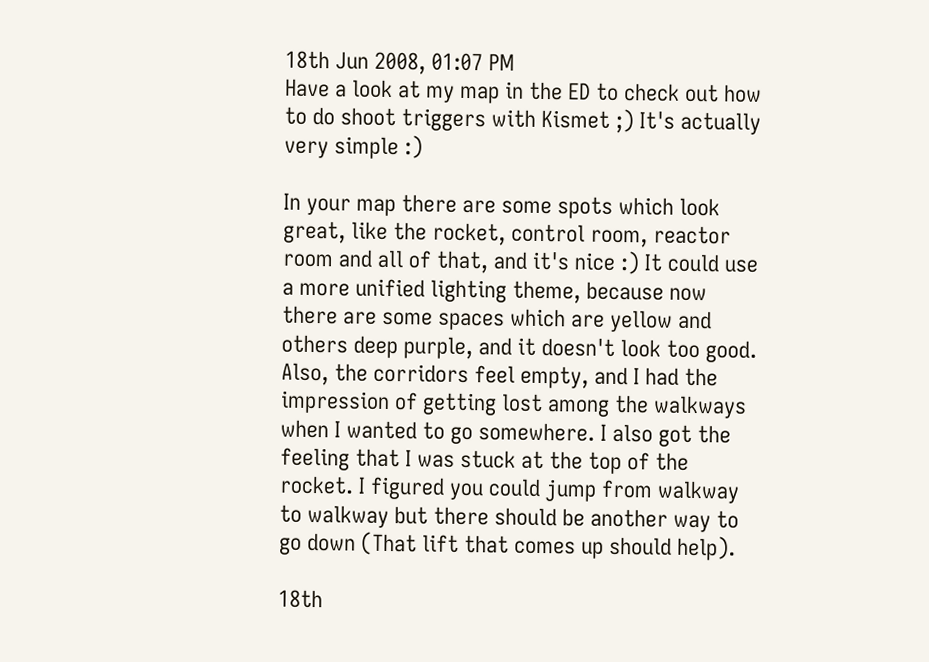18th Jun 2008, 01:07 PM
Have a look at my map in the ED to check out how to do shoot triggers with Kismet ;) It's actually very simple :)

In your map there are some spots which look great, like the rocket, control room, reactor room and all of that, and it's nice :) It could use a more unified lighting theme, because now there are some spaces which are yellow and others deep purple, and it doesn't look too good. Also, the corridors feel empty, and I had the impression of getting lost among the walkways when I wanted to go somewhere. I also got the feeling that I was stuck at the top of the rocket. I figured you could jump from walkway to walkway but there should be another way to go down (That lift that comes up should help).

18th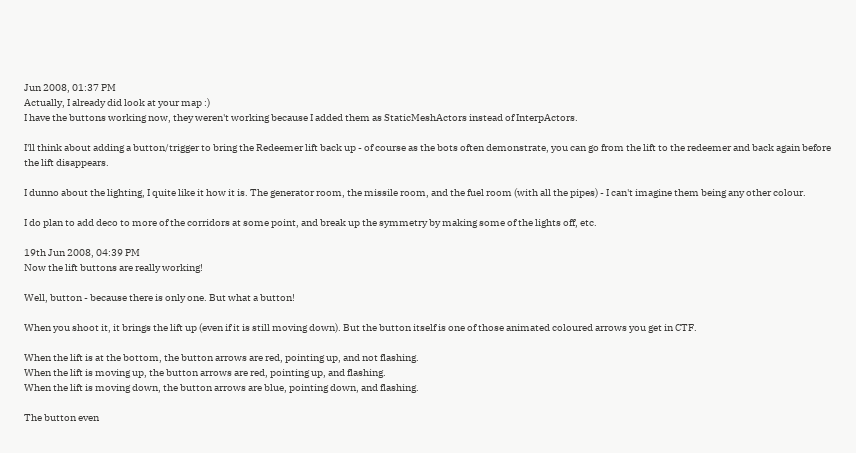Jun 2008, 01:37 PM
Actually, I already did look at your map :)
I have the buttons working now, they weren't working because I added them as StaticMeshActors instead of InterpActors.

I'll think about adding a button/trigger to bring the Redeemer lift back up - of course as the bots often demonstrate, you can go from the lift to the redeemer and back again before the lift disappears.

I dunno about the lighting, I quite like it how it is. The generator room, the missile room, and the fuel room (with all the pipes) - I can't imagine them being any other colour.

I do plan to add deco to more of the corridors at some point, and break up the symmetry by making some of the lights off, etc.

19th Jun 2008, 04:39 PM
Now the lift buttons are really working!

Well, button - because there is only one. But what a button!

When you shoot it, it brings the lift up (even if it is still moving down). But the button itself is one of those animated coloured arrows you get in CTF.

When the lift is at the bottom, the button arrows are red, pointing up, and not flashing.
When the lift is moving up, the button arrows are red, pointing up, and flashing.
When the lift is moving down, the button arrows are blue, pointing down, and flashing.

The button even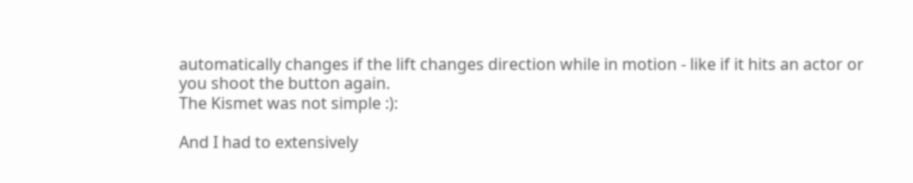automatically changes if the lift changes direction while in motion - like if it hits an actor or you shoot the button again.
The Kismet was not simple :):

And I had to extensively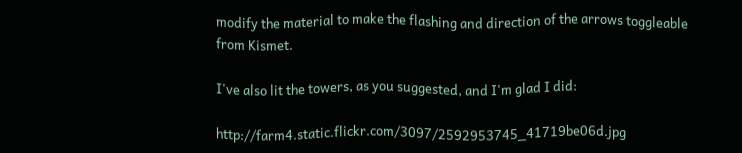modify the material to make the flashing and direction of the arrows toggleable from Kismet.

I've also lit the towers, as you suggested, and I'm glad I did:

http://farm4.static.flickr.com/3097/2592953745_41719be06d.jpg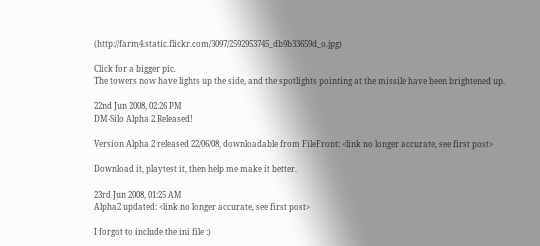(http://farm4.static.flickr.com/3097/2592953745_db9b33659d_o.jpg)

Click for a bigger pic.
The towers now have lights up the side, and the spotlights pointing at the missile have been brightened up.

22nd Jun 2008, 02:26 PM
DM-Silo Alpha 2 Released!

Version Alpha 2 released 22/06/08, downloadable from FileFront: <link no longer accurate, see first post>

Download it, playtest it, then help me make it better.

23rd Jun 2008, 01:25 AM
Alpha2 updated: <link no longer accurate, see first post>

I forgot to include the ini file :)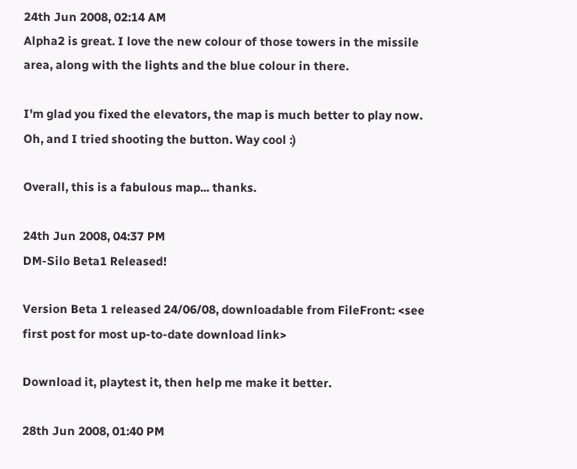24th Jun 2008, 02:14 AM
Alpha2 is great. I love the new colour of those towers in the missile area, along with the lights and the blue colour in there.

I'm glad you fixed the elevators, the map is much better to play now. Oh, and I tried shooting the button. Way cool :)

Overall, this is a fabulous map... thanks.

24th Jun 2008, 04:37 PM
DM-Silo Beta1 Released!

Version Beta 1 released 24/06/08, downloadable from FileFront: <see first post for most up-to-date download link>

Download it, playtest it, then help me make it better.

28th Jun 2008, 01:40 PM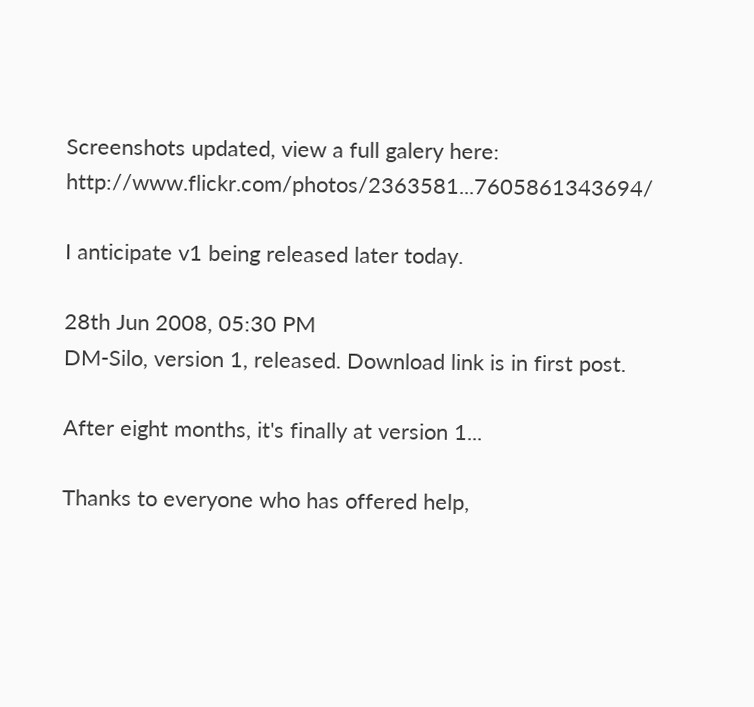Screenshots updated, view a full galery here: http://www.flickr.com/photos/2363581...7605861343694/

I anticipate v1 being released later today.

28th Jun 2008, 05:30 PM
DM-Silo, version 1, released. Download link is in first post.

After eight months, it's finally at version 1...

Thanks to everyone who has offered help,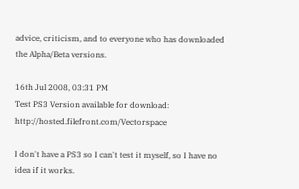advice, criticism, and to everyone who has downloaded the Alpha/Beta versions.

16th Jul 2008, 03:31 PM
Test PS3 Version available for download: http://hosted.filefront.com/Vectorspace

I don't have a PS3 so I can't test it myself, so I have no idea if it works.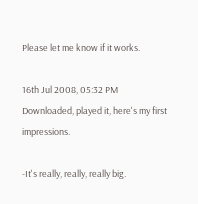Please let me know if it works.

16th Jul 2008, 05:32 PM
Downloaded, played it, here's my first impressions.

-It's really, really, really big.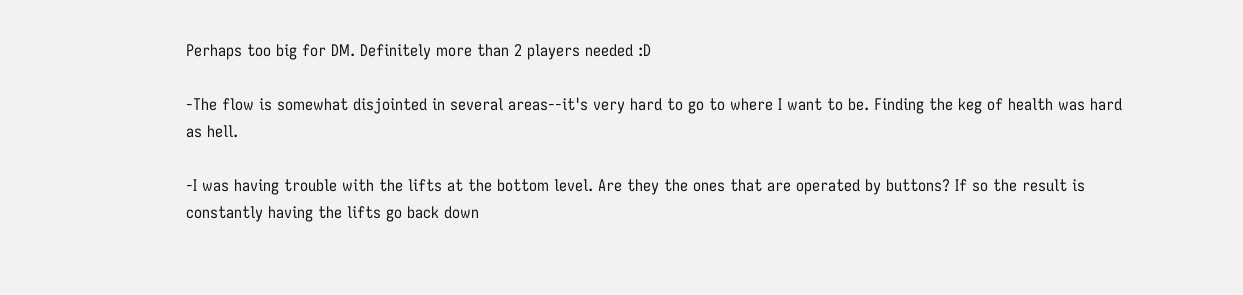Perhaps too big for DM. Definitely more than 2 players needed :D

-The flow is somewhat disjointed in several areas--it's very hard to go to where I want to be. Finding the keg of health was hard as hell.

-I was having trouble with the lifts at the bottom level. Are they the ones that are operated by buttons? If so the result is constantly having the lifts go back down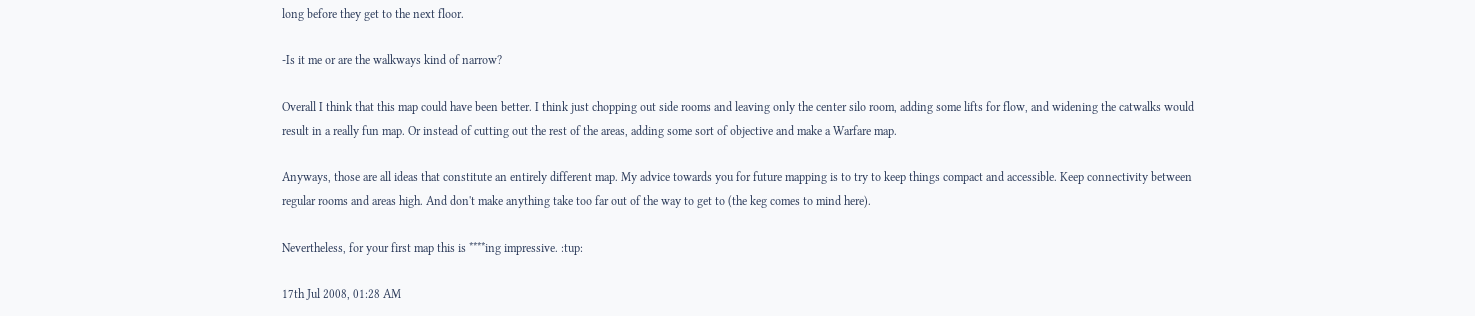long before they get to the next floor.

-Is it me or are the walkways kind of narrow?

Overall I think that this map could have been better. I think just chopping out side rooms and leaving only the center silo room, adding some lifts for flow, and widening the catwalks would result in a really fun map. Or instead of cutting out the rest of the areas, adding some sort of objective and make a Warfare map.

Anyways, those are all ideas that constitute an entirely different map. My advice towards you for future mapping is to try to keep things compact and accessible. Keep connectivity between regular rooms and areas high. And don't make anything take too far out of the way to get to (the keg comes to mind here).

Nevertheless, for your first map this is ****ing impressive. :tup:

17th Jul 2008, 01:28 AM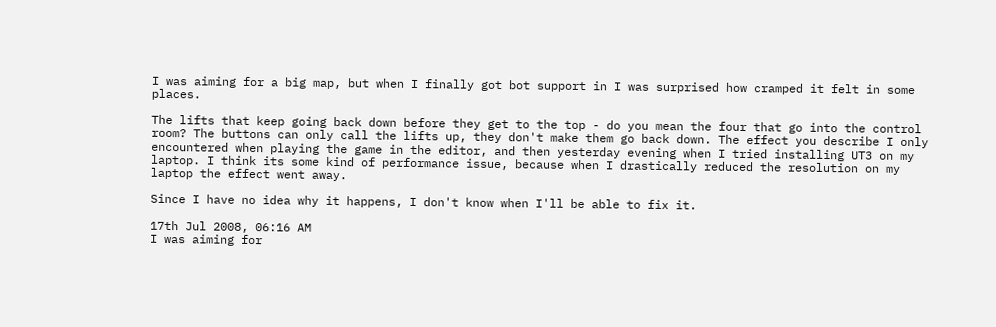I was aiming for a big map, but when I finally got bot support in I was surprised how cramped it felt in some places.

The lifts that keep going back down before they get to the top - do you mean the four that go into the control room? The buttons can only call the lifts up, they don't make them go back down. The effect you describe I only encountered when playing the game in the editor, and then yesterday evening when I tried installing UT3 on my laptop. I think its some kind of performance issue, because when I drastically reduced the resolution on my laptop the effect went away.

Since I have no idea why it happens, I don't know when I'll be able to fix it.

17th Jul 2008, 06:16 AM
I was aiming for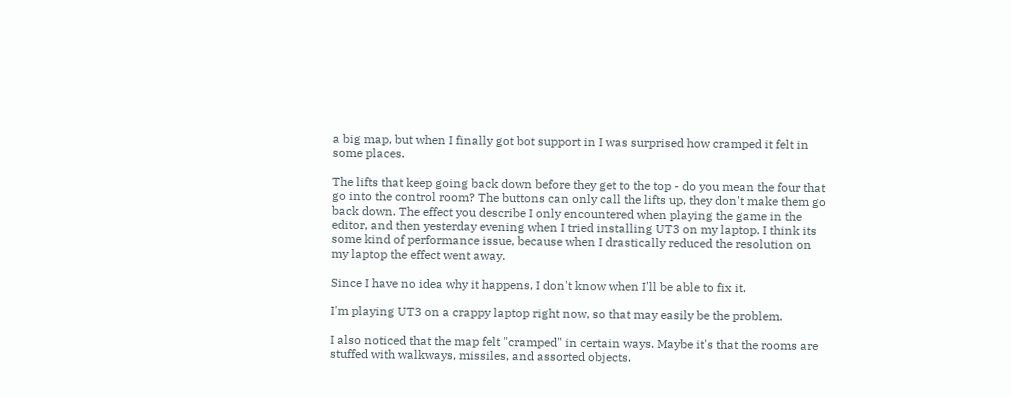a big map, but when I finally got bot support in I was surprised how cramped it felt in some places.

The lifts that keep going back down before they get to the top - do you mean the four that go into the control room? The buttons can only call the lifts up, they don't make them go back down. The effect you describe I only encountered when playing the game in the editor, and then yesterday evening when I tried installing UT3 on my laptop. I think its some kind of performance issue, because when I drastically reduced the resolution on my laptop the effect went away.

Since I have no idea why it happens, I don't know when I'll be able to fix it.

I'm playing UT3 on a crappy laptop right now, so that may easily be the problem.

I also noticed that the map felt "cramped" in certain ways. Maybe it's that the rooms are stuffed with walkways, missiles, and assorted objects.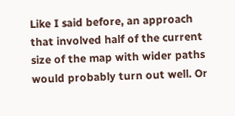Like I said before, an approach that involved half of the current size of the map with wider paths would probably turn out well. Or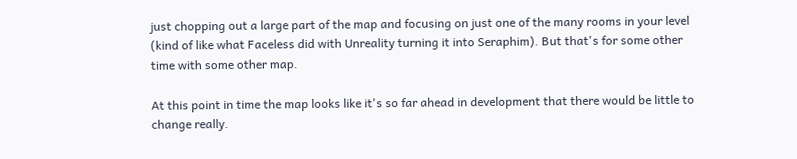just chopping out a large part of the map and focusing on just one of the many rooms in your level (kind of like what Faceless did with Unreality turning it into Seraphim). But that's for some other time with some other map.

At this point in time the map looks like it's so far ahead in development that there would be little to change really.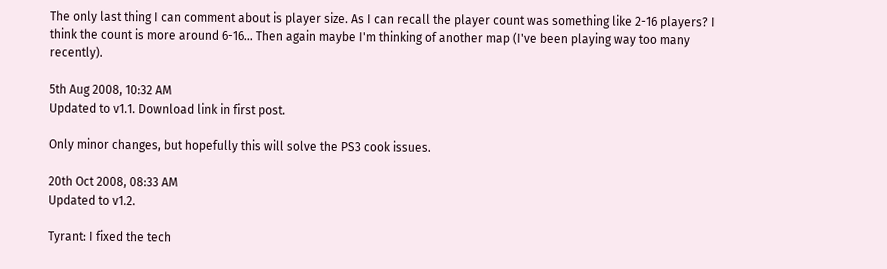The only last thing I can comment about is player size. As I can recall the player count was something like 2-16 players? I think the count is more around 6-16... Then again maybe I'm thinking of another map (I've been playing way too many recently).

5th Aug 2008, 10:32 AM
Updated to v1.1. Download link in first post.

Only minor changes, but hopefully this will solve the PS3 cook issues.

20th Oct 2008, 08:33 AM
Updated to v1.2.

Tyrant: I fixed the tech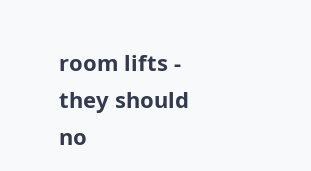room lifts - they should no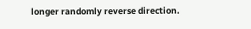longer randomly reverse direction.